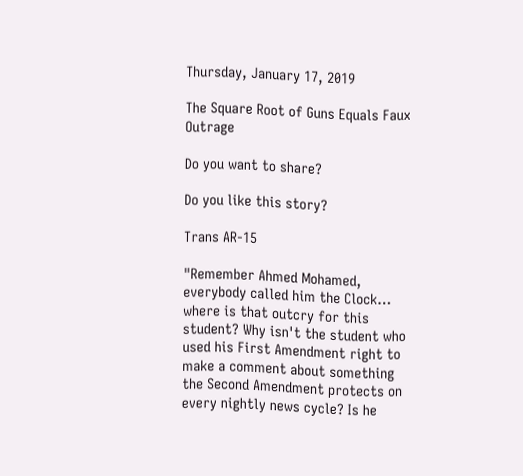Thursday, January 17, 2019

The Square Root of Guns Equals Faux Outrage

Do you want to share?

Do you like this story?

Trans AR-15

"Remember Ahmed Mohamed, everybody called him the Clock… where is that outcry for this student? Why isn't the student who used his First Amendment right to make a comment about something the Second Amendment protects on every nightly news cycle? Is he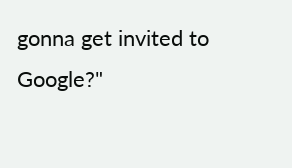gonna get invited to Google?"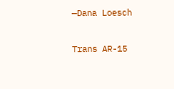—Dana Loesch

Trans AR-15